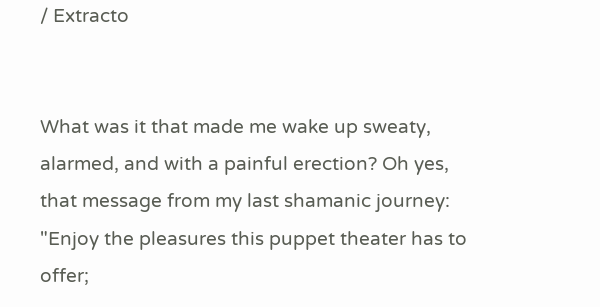/ Extracto


What was it that made me wake up sweaty, alarmed, and with a painful erection? Oh yes, that message from my last shamanic journey: "Enjoy the pleasures this puppet theater has to offer;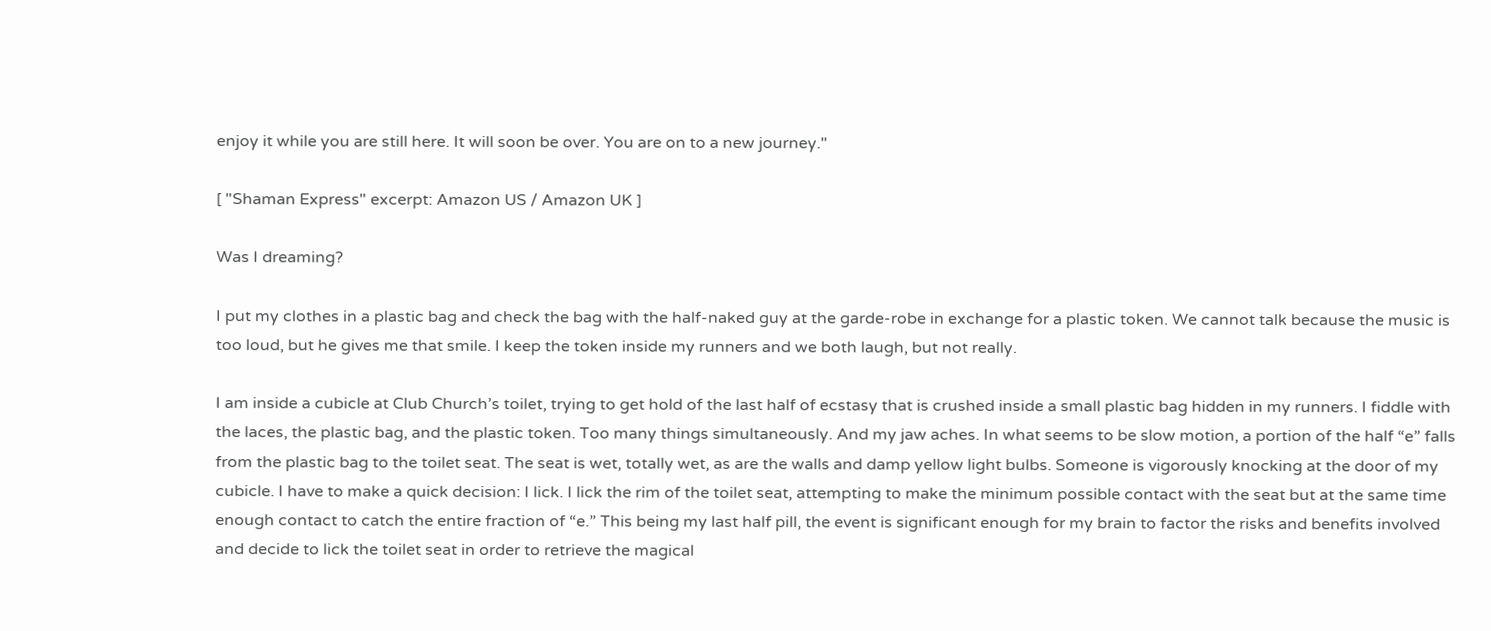enjoy it while you are still here. It will soon be over. You are on to a new journey."

[ "Shaman Express" excerpt: Amazon US / Amazon UK ]

Was I dreaming?

I put my clothes in a plastic bag and check the bag with the half-naked guy at the garde-robe in exchange for a plastic token. We cannot talk because the music is too loud, but he gives me that smile. I keep the token inside my runners and we both laugh, but not really.

I am inside a cubicle at Club Church’s toilet, trying to get hold of the last half of ecstasy that is crushed inside a small plastic bag hidden in my runners. I fiddle with the laces, the plastic bag, and the plastic token. Too many things simultaneously. And my jaw aches. In what seems to be slow motion, a portion of the half “e” falls from the plastic bag to the toilet seat. The seat is wet, totally wet, as are the walls and damp yellow light bulbs. Someone is vigorously knocking at the door of my cubicle. I have to make a quick decision: I lick. I lick the rim of the toilet seat, attempting to make the minimum possible contact with the seat but at the same time enough contact to catch the entire fraction of “e.” This being my last half pill, the event is significant enough for my brain to factor the risks and benefits involved and decide to lick the toilet seat in order to retrieve the magical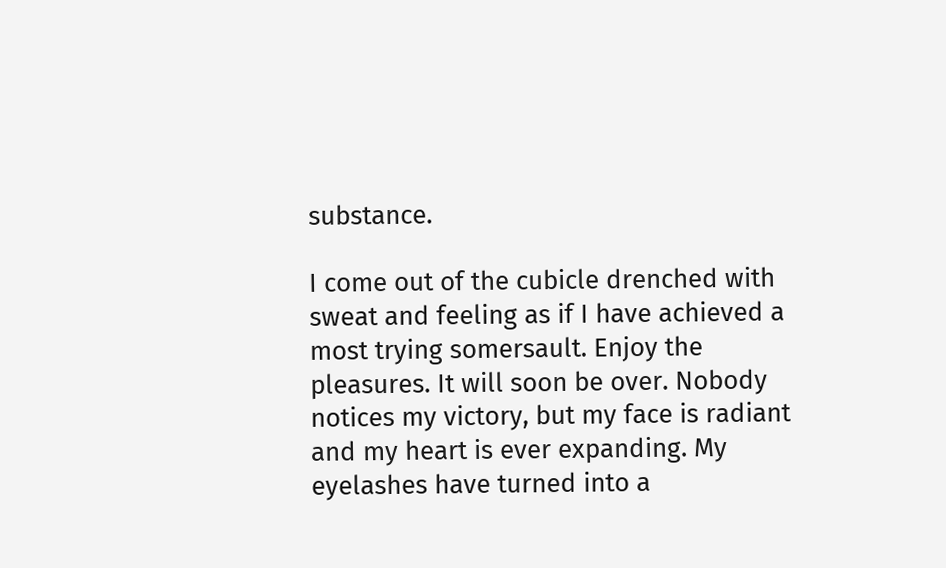substance.

I come out of the cubicle drenched with sweat and feeling as if I have achieved a most trying somersault. Enjoy the pleasures. It will soon be over. Nobody notices my victory, but my face is radiant and my heart is ever expanding. My eyelashes have turned into a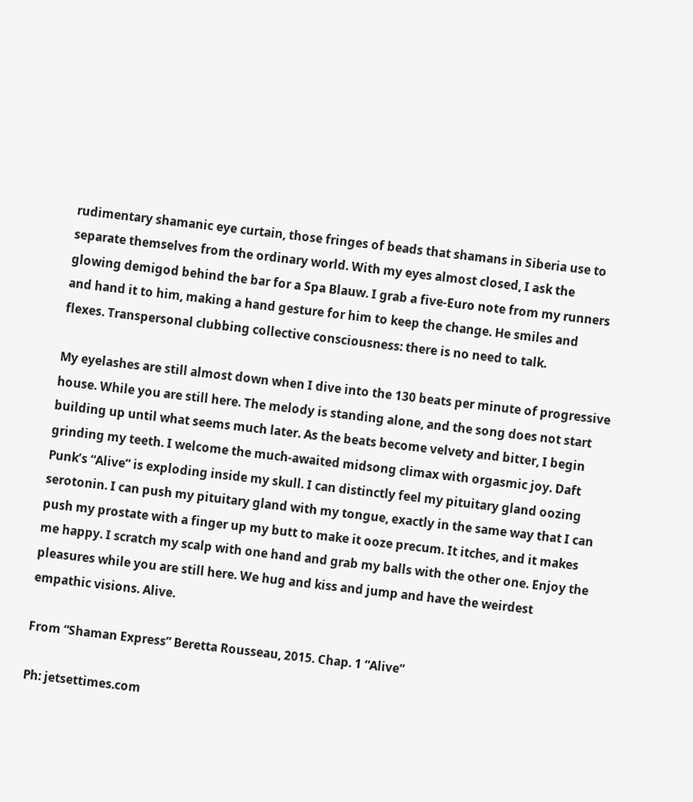rudimentary shamanic eye curtain, those fringes of beads that shamans in Siberia use to separate themselves from the ordinary world. With my eyes almost closed, I ask the glowing demigod behind the bar for a Spa Blauw. I grab a five-Euro note from my runners and hand it to him, making a hand gesture for him to keep the change. He smiles and flexes. Transpersonal clubbing collective consciousness: there is no need to talk.

My eyelashes are still almost down when I dive into the 130 beats per minute of progressive house. While you are still here. The melody is standing alone, and the song does not start building up until what seems much later. As the beats become velvety and bitter, I begin grinding my teeth. I welcome the much-awaited midsong climax with orgasmic joy. Daft Punk’s “Alive” is exploding inside my skull. I can distinctly feel my pituitary gland oozing serotonin. I can push my pituitary gland with my tongue, exactly in the same way that I can push my prostate with a finger up my butt to make it ooze precum. It itches, and it makes me happy. I scratch my scalp with one hand and grab my balls with the other one. Enjoy the pleasures while you are still here. We hug and kiss and jump and have the weirdest empathic visions. Alive.

From “Shaman Express” Beretta Rousseau, 2015. Chap. 1 “Alive”

Ph: jetsettimes.com